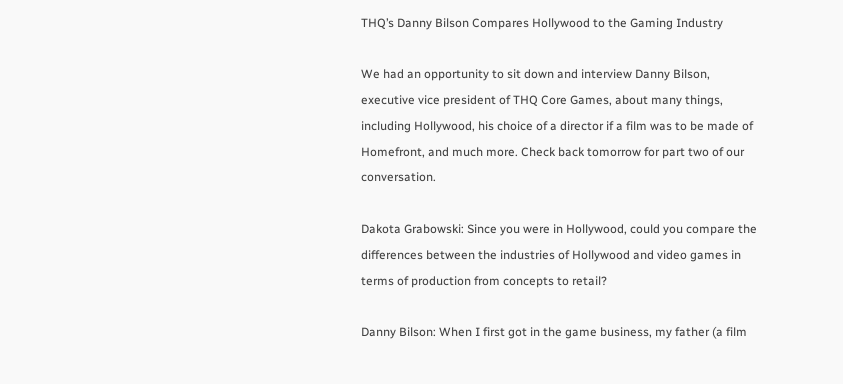THQ’s Danny Bilson Compares Hollywood to the Gaming Industry

We had an opportunity to sit down and interview Danny Bilson, executive vice president of THQ Core Games, about many things, including Hollywood, his choice of a director if a film was to be made of Homefront, and much more. Check back tomorrow for part two of our conversation.

Dakota Grabowski: Since you were in Hollywood, could you compare the differences between the industries of Hollywood and video games in terms of production from concepts to retail?

Danny Bilson: When I first got in the game business, my father (a film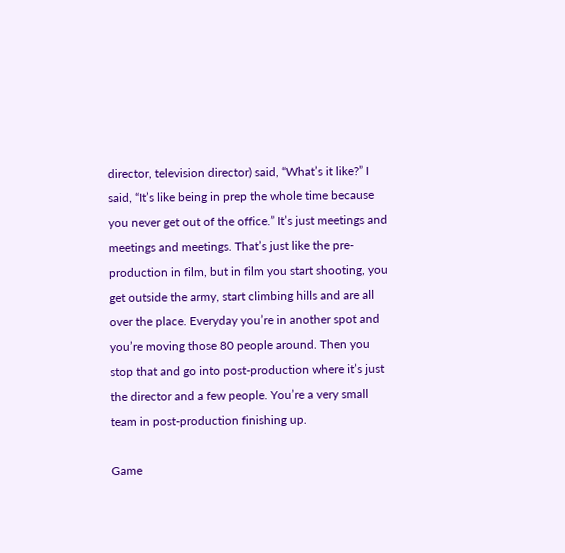director, television director) said, “What’s it like?” I said, “It’s like being in prep the whole time because you never get out of the office.” It’s just meetings and meetings and meetings. That’s just like the pre-production in film, but in film you start shooting, you get outside the army, start climbing hills and are all over the place. Everyday you’re in another spot and you’re moving those 80 people around. Then you stop that and go into post-production where it’s just the director and a few people. You’re a very small team in post-production finishing up.

Game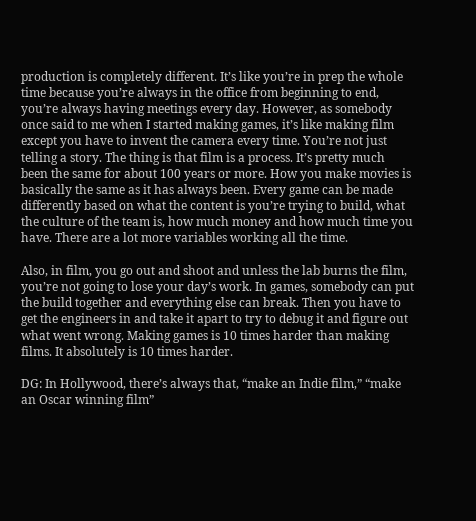production is completely different. It’s like you’re in prep the whole time because you’re always in the office from beginning to end, you’re always having meetings every day. However, as somebody once said to me when I started making games, it’s like making film except you have to invent the camera every time. You’re not just telling a story. The thing is that film is a process. It’s pretty much been the same for about 100 years or more. How you make movies is basically the same as it has always been. Every game can be made differently based on what the content is you’re trying to build, what the culture of the team is, how much money and how much time you have. There are a lot more variables working all the time.

Also, in film, you go out and shoot and unless the lab burns the film, you’re not going to lose your day’s work. In games, somebody can put the build together and everything else can break. Then you have to get the engineers in and take it apart to try to debug it and figure out what went wrong. Making games is 10 times harder than making films. It absolutely is 10 times harder.

DG: In Hollywood, there’s always that, “make an Indie film,” “make an Oscar winning film”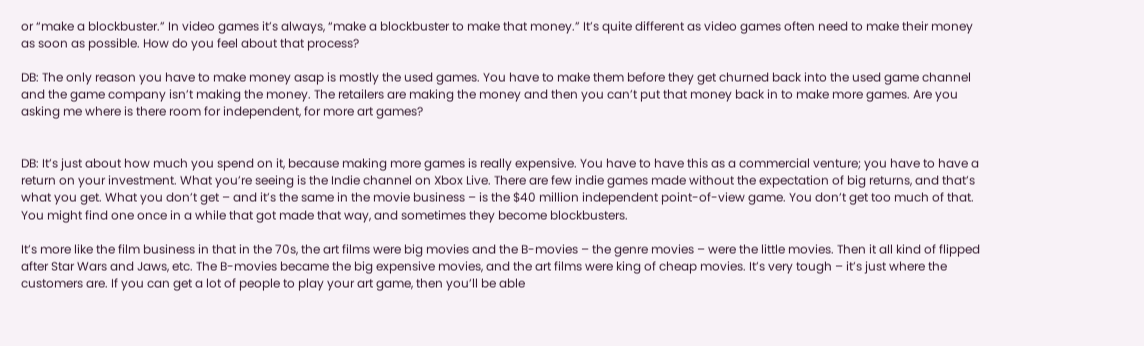or “make a blockbuster.” In video games it’s always, “make a blockbuster to make that money.” It’s quite different as video games often need to make their money as soon as possible. How do you feel about that process?

DB: The only reason you have to make money asap is mostly the used games. You have to make them before they get churned back into the used game channel and the game company isn’t making the money. The retailers are making the money and then you can’t put that money back in to make more games. Are you asking me where is there room for independent, for more art games?


DB: It’s just about how much you spend on it, because making more games is really expensive. You have to have this as a commercial venture; you have to have a return on your investment. What you’re seeing is the Indie channel on Xbox Live. There are few indie games made without the expectation of big returns, and that’s what you get. What you don’t get – and it’s the same in the movie business – is the $40 million independent point-of-view game. You don’t get too much of that. You might find one once in a while that got made that way, and sometimes they become blockbusters.

It’s more like the film business in that in the 70s, the art films were big movies and the B-movies – the genre movies – were the little movies. Then it all kind of flipped after Star Wars and Jaws, etc. The B-movies became the big expensive movies, and the art films were king of cheap movies. It’s very tough – it’s just where the customers are. If you can get a lot of people to play your art game, then you’ll be able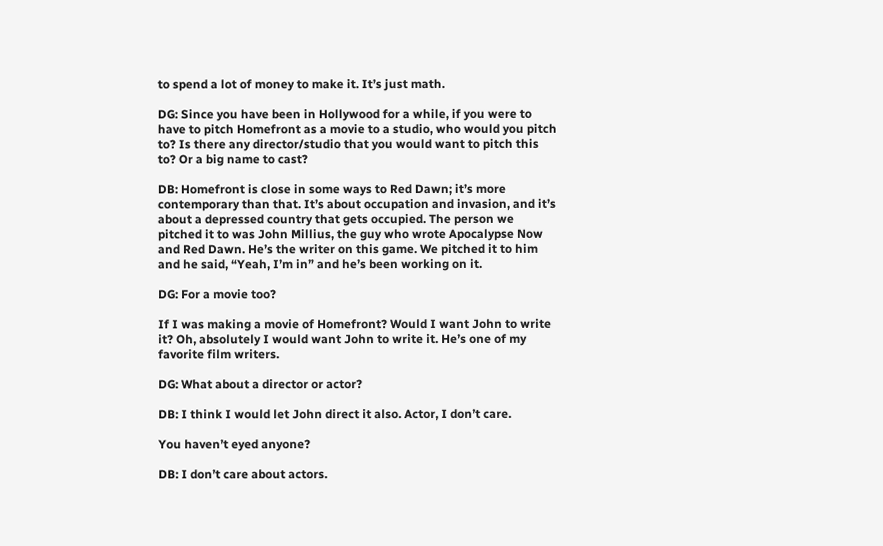to spend a lot of money to make it. It’s just math.

DG: Since you have been in Hollywood for a while, if you were to have to pitch Homefront as a movie to a studio, who would you pitch to? Is there any director/studio that you would want to pitch this to? Or a big name to cast?

DB: Homefront is close in some ways to Red Dawn; it’s more contemporary than that. It’s about occupation and invasion, and it’s about a depressed country that gets occupied. The person we pitched it to was John Millius, the guy who wrote Apocalypse Now and Red Dawn. He’s the writer on this game. We pitched it to him and he said, “Yeah, I’m in” and he’s been working on it.

DG: For a movie too?

If I was making a movie of Homefront? Would I want John to write it? Oh, absolutely I would want John to write it. He’s one of my favorite film writers.

DG: What about a director or actor?

DB: I think I would let John direct it also. Actor, I don’t care.

You haven’t eyed anyone?

DB: I don’t care about actors.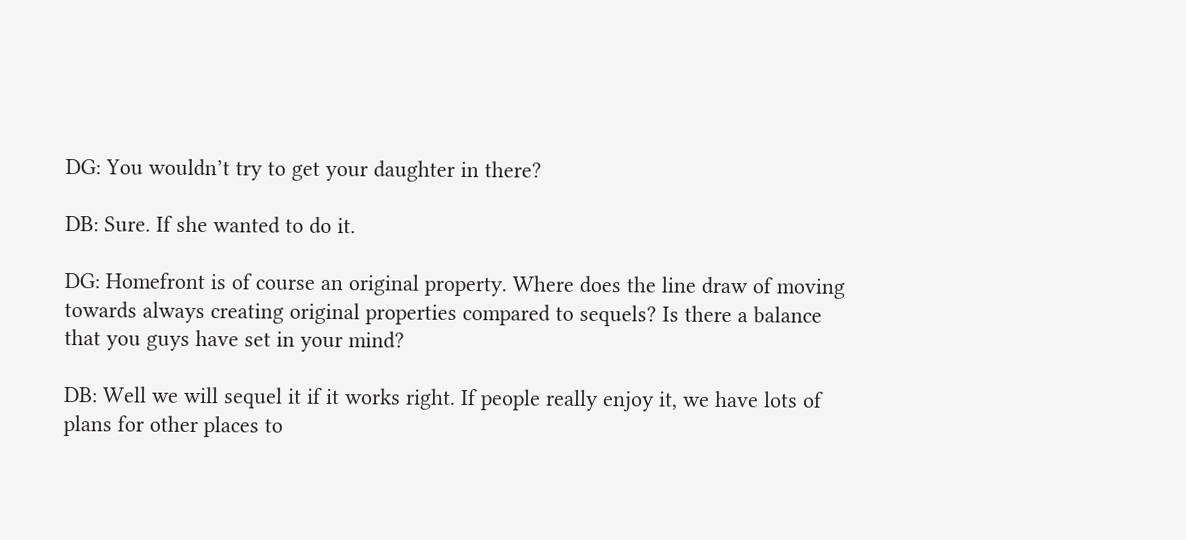DG: You wouldn’t try to get your daughter in there?

DB: Sure. If she wanted to do it.

DG: Homefront is of course an original property. Where does the line draw of moving towards always creating original properties compared to sequels? Is there a balance that you guys have set in your mind?

DB: Well we will sequel it if it works right. If people really enjoy it, we have lots of plans for other places to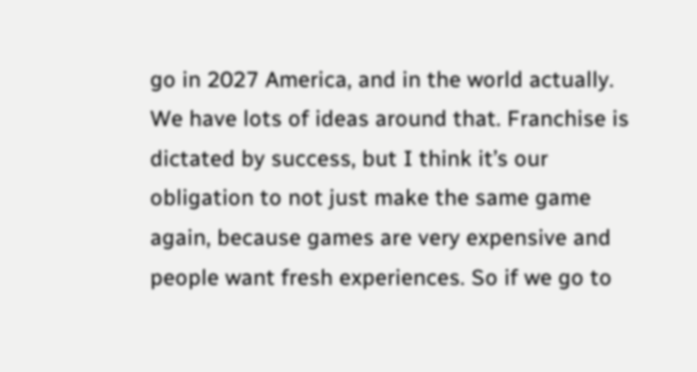go in 2027 America, and in the world actually. We have lots of ideas around that. Franchise is dictated by success, but I think it’s our obligation to not just make the same game again, because games are very expensive and people want fresh experiences. So if we go to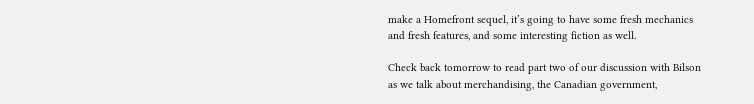make a Homefront sequel, it’s going to have some fresh mechanics and fresh features, and some interesting fiction as well.

Check back tomorrow to read part two of our discussion with Bilson as we talk about merchandising, the Canadian government,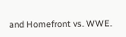and Homefront vs. WWE.